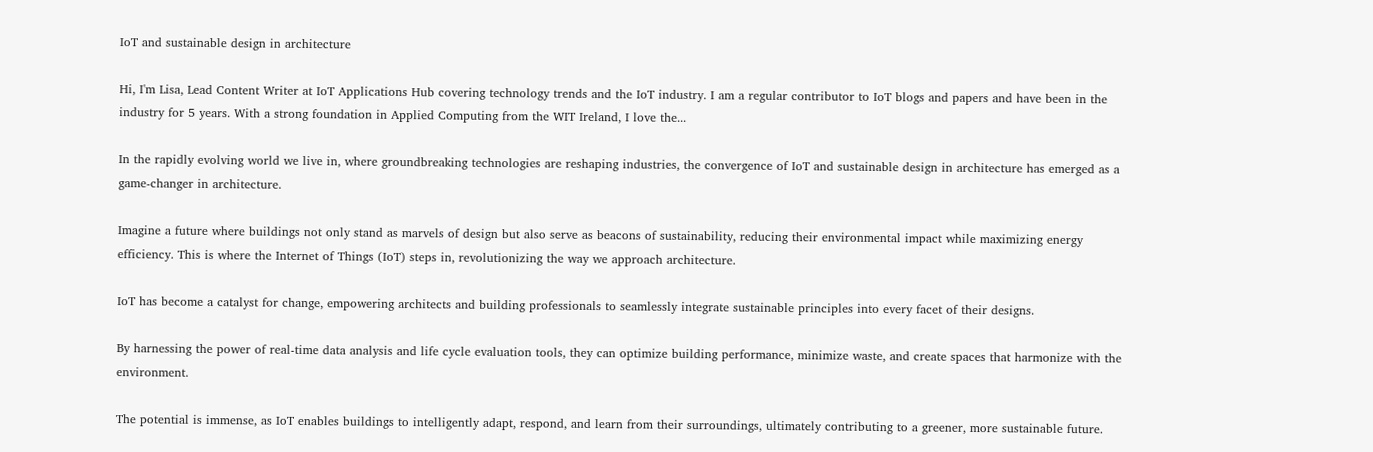IoT and sustainable design in architecture

Hi, I'm Lisa, Lead Content Writer at IoT Applications Hub covering technology trends and the IoT industry. I am a regular contributor to IoT blogs and papers and have been in the industry for 5 years. With a strong foundation in Applied Computing from the WIT Ireland, I love the...

In the rapidly evolving world we live in, where groundbreaking technologies are reshaping industries, the convergence of IoT and sustainable design in architecture has emerged as a game-changer in architecture.

Imagine a future where buildings not only stand as marvels of design but also serve as beacons of sustainability, reducing their environmental impact while maximizing energy efficiency. This is where the Internet of Things (IoT) steps in, revolutionizing the way we approach architecture.

IoT has become a catalyst for change, empowering architects and building professionals to seamlessly integrate sustainable principles into every facet of their designs.

By harnessing the power of real-time data analysis and life cycle evaluation tools, they can optimize building performance, minimize waste, and create spaces that harmonize with the environment.

The potential is immense, as IoT enables buildings to intelligently adapt, respond, and learn from their surroundings, ultimately contributing to a greener, more sustainable future.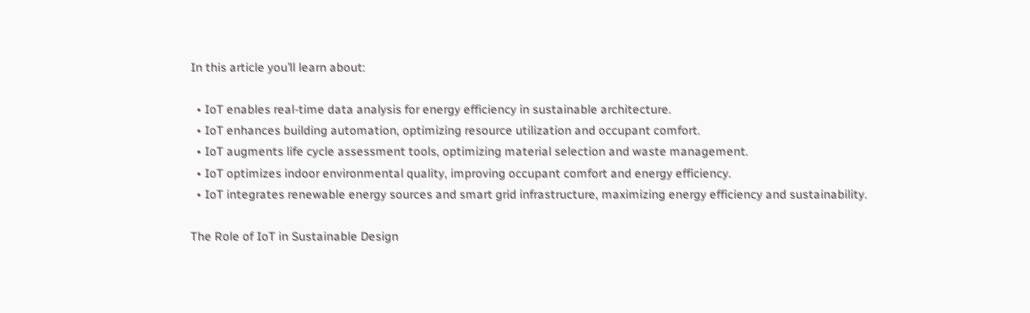In this article you’ll learn about:

  • IoT enables real-time data analysis for energy efficiency in sustainable architecture.
  • IoT enhances building automation, optimizing resource utilization and occupant comfort.
  • IoT augments life cycle assessment tools, optimizing material selection and waste management.
  • IoT optimizes indoor environmental quality, improving occupant comfort and energy efficiency.
  • IoT integrates renewable energy sources and smart grid infrastructure, maximizing energy efficiency and sustainability.

The Role of IoT in Sustainable Design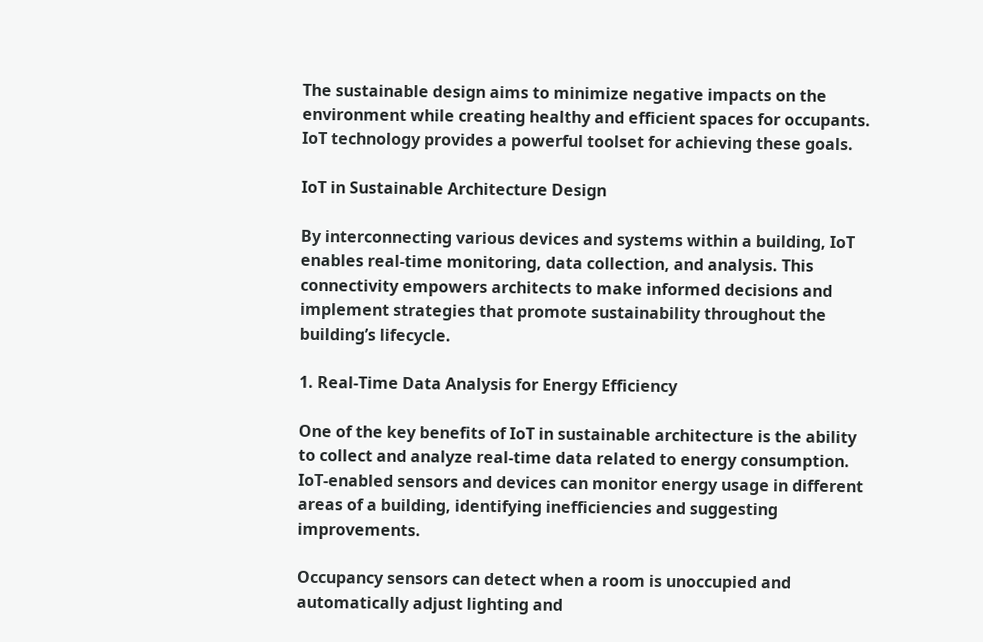The sustainable design aims to minimize negative impacts on the environment while creating healthy and efficient spaces for occupants. IoT technology provides a powerful toolset for achieving these goals.

IoT in Sustainable Architecture Design

By interconnecting various devices and systems within a building, IoT enables real-time monitoring, data collection, and analysis. This connectivity empowers architects to make informed decisions and implement strategies that promote sustainability throughout the building’s lifecycle.

1. Real-Time Data Analysis for Energy Efficiency

One of the key benefits of IoT in sustainable architecture is the ability to collect and analyze real-time data related to energy consumption. IoT-enabled sensors and devices can monitor energy usage in different areas of a building, identifying inefficiencies and suggesting improvements.

Occupancy sensors can detect when a room is unoccupied and automatically adjust lighting and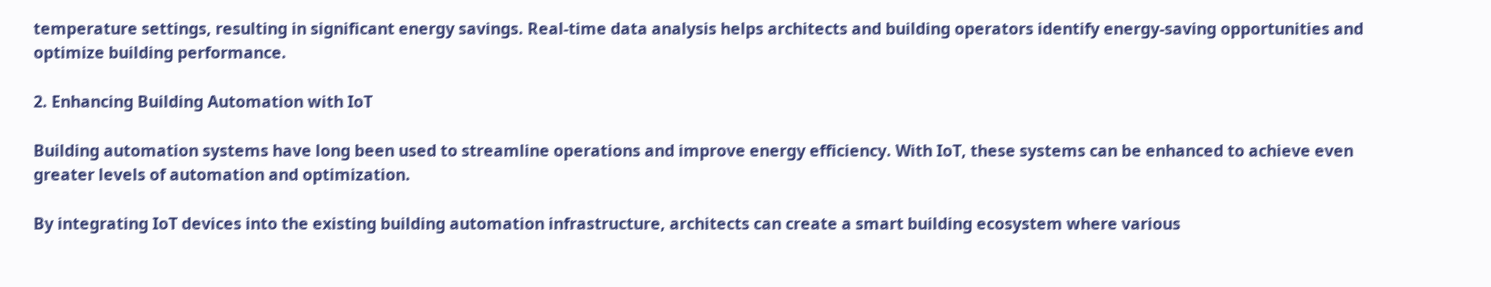temperature settings, resulting in significant energy savings. Real-time data analysis helps architects and building operators identify energy-saving opportunities and optimize building performance.

2. Enhancing Building Automation with IoT

Building automation systems have long been used to streamline operations and improve energy efficiency. With IoT, these systems can be enhanced to achieve even greater levels of automation and optimization.

By integrating IoT devices into the existing building automation infrastructure, architects can create a smart building ecosystem where various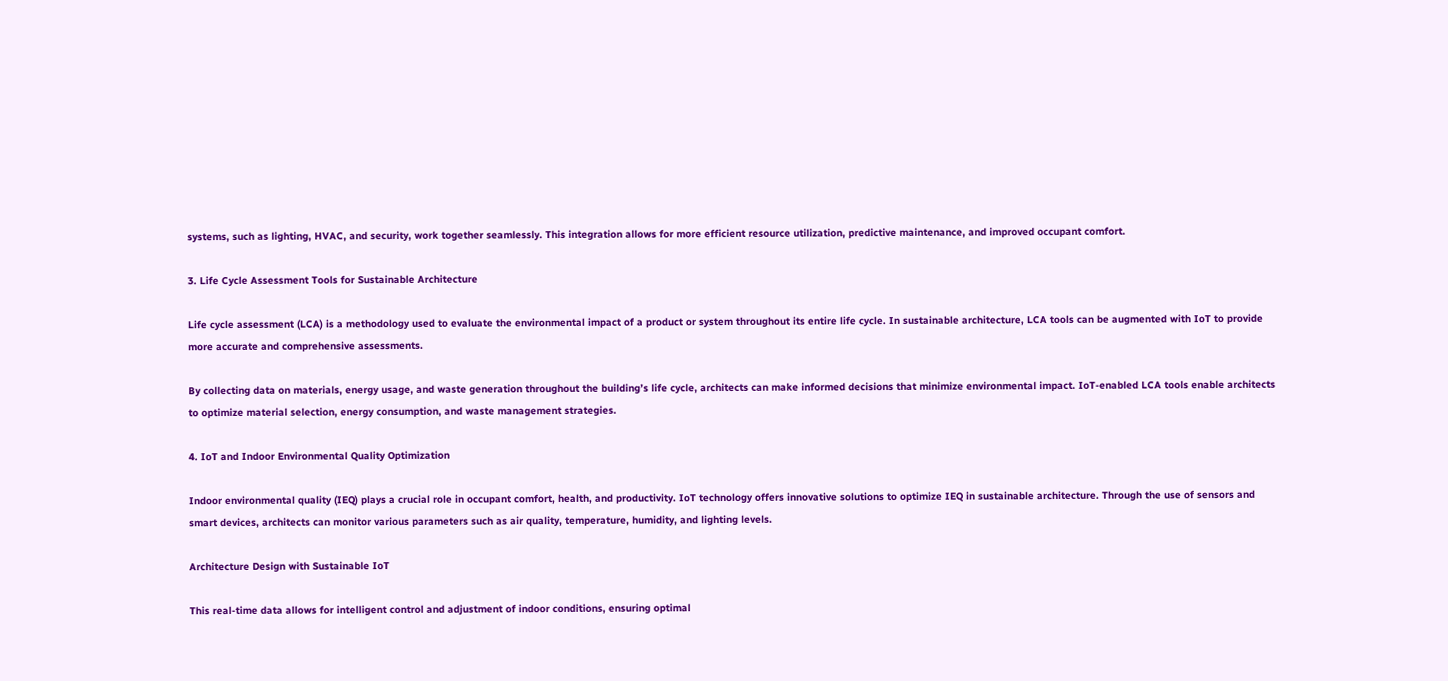systems, such as lighting, HVAC, and security, work together seamlessly. This integration allows for more efficient resource utilization, predictive maintenance, and improved occupant comfort.

3. Life Cycle Assessment Tools for Sustainable Architecture

Life cycle assessment (LCA) is a methodology used to evaluate the environmental impact of a product or system throughout its entire life cycle. In sustainable architecture, LCA tools can be augmented with IoT to provide more accurate and comprehensive assessments.

By collecting data on materials, energy usage, and waste generation throughout the building’s life cycle, architects can make informed decisions that minimize environmental impact. IoT-enabled LCA tools enable architects to optimize material selection, energy consumption, and waste management strategies.

4. IoT and Indoor Environmental Quality Optimization

Indoor environmental quality (IEQ) plays a crucial role in occupant comfort, health, and productivity. IoT technology offers innovative solutions to optimize IEQ in sustainable architecture. Through the use of sensors and smart devices, architects can monitor various parameters such as air quality, temperature, humidity, and lighting levels.

Architecture Design with Sustainable IoT

This real-time data allows for intelligent control and adjustment of indoor conditions, ensuring optimal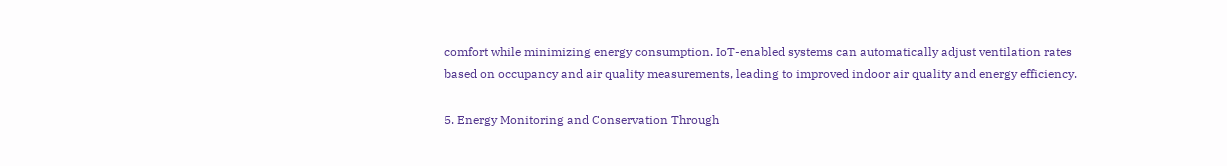comfort while minimizing energy consumption. IoT-enabled systems can automatically adjust ventilation rates based on occupancy and air quality measurements, leading to improved indoor air quality and energy efficiency.

5. Energy Monitoring and Conservation Through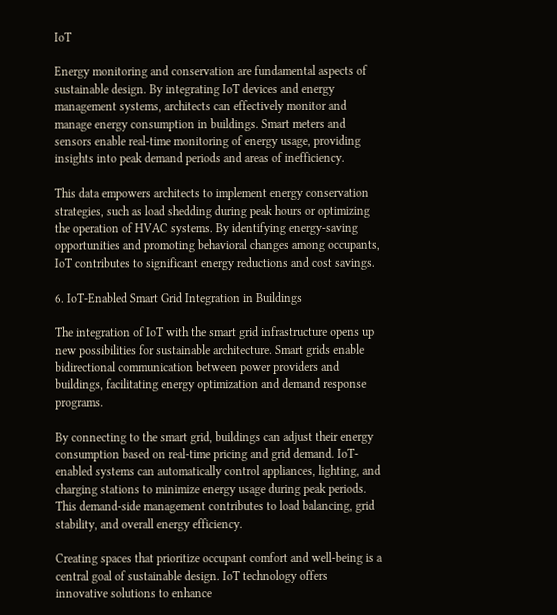IoT

Energy monitoring and conservation are fundamental aspects of sustainable design. By integrating IoT devices and energy management systems, architects can effectively monitor and manage energy consumption in buildings. Smart meters and sensors enable real-time monitoring of energy usage, providing insights into peak demand periods and areas of inefficiency.

This data empowers architects to implement energy conservation strategies, such as load shedding during peak hours or optimizing the operation of HVAC systems. By identifying energy-saving opportunities and promoting behavioral changes among occupants, IoT contributes to significant energy reductions and cost savings.

6. IoT-Enabled Smart Grid Integration in Buildings

The integration of IoT with the smart grid infrastructure opens up new possibilities for sustainable architecture. Smart grids enable bidirectional communication between power providers and buildings, facilitating energy optimization and demand response programs.

By connecting to the smart grid, buildings can adjust their energy consumption based on real-time pricing and grid demand. IoT-enabled systems can automatically control appliances, lighting, and charging stations to minimize energy usage during peak periods. This demand-side management contributes to load balancing, grid stability, and overall energy efficiency.

Creating spaces that prioritize occupant comfort and well-being is a central goal of sustainable design. IoT technology offers innovative solutions to enhance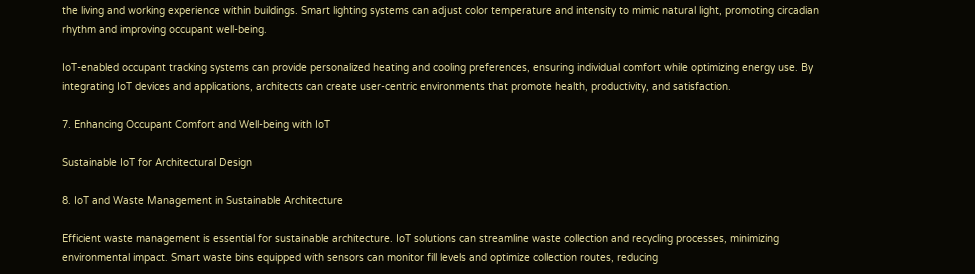the living and working experience within buildings. Smart lighting systems can adjust color temperature and intensity to mimic natural light, promoting circadian rhythm and improving occupant well-being.

IoT-enabled occupant tracking systems can provide personalized heating and cooling preferences, ensuring individual comfort while optimizing energy use. By integrating IoT devices and applications, architects can create user-centric environments that promote health, productivity, and satisfaction.

7. Enhancing Occupant Comfort and Well-being with IoT

Sustainable IoT for Architectural Design

8. IoT and Waste Management in Sustainable Architecture

Efficient waste management is essential for sustainable architecture. IoT solutions can streamline waste collection and recycling processes, minimizing environmental impact. Smart waste bins equipped with sensors can monitor fill levels and optimize collection routes, reducing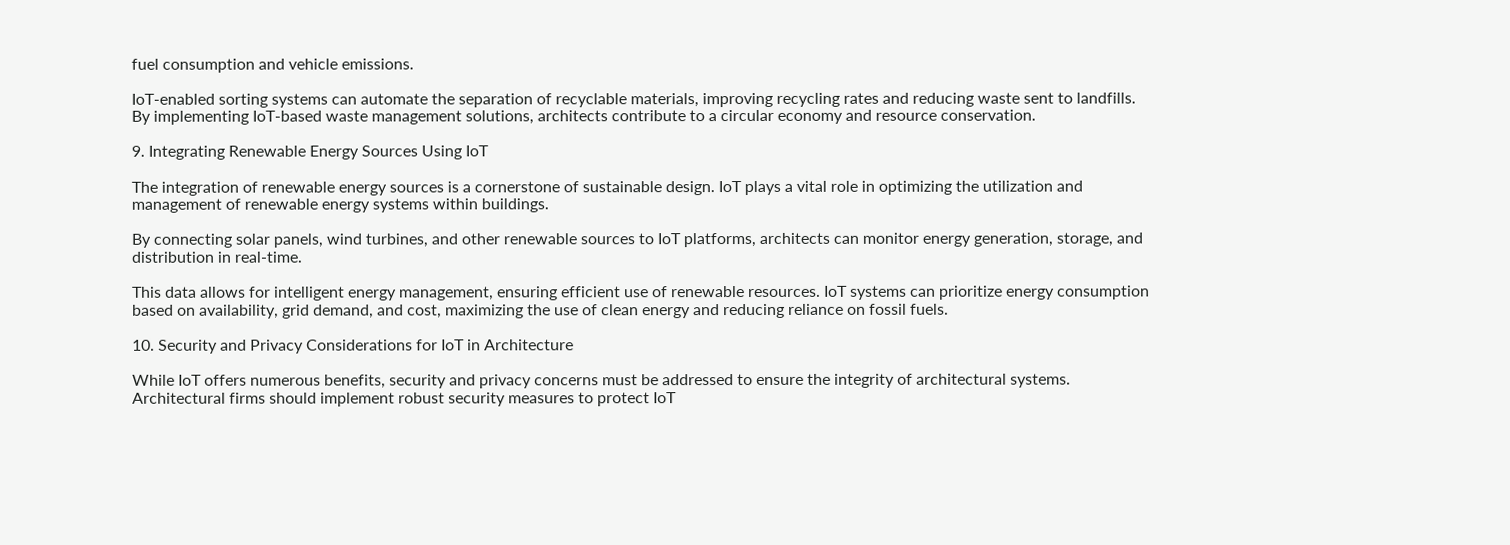fuel consumption and vehicle emissions.

IoT-enabled sorting systems can automate the separation of recyclable materials, improving recycling rates and reducing waste sent to landfills. By implementing IoT-based waste management solutions, architects contribute to a circular economy and resource conservation.

9. Integrating Renewable Energy Sources Using IoT

The integration of renewable energy sources is a cornerstone of sustainable design. IoT plays a vital role in optimizing the utilization and management of renewable energy systems within buildings.

By connecting solar panels, wind turbines, and other renewable sources to IoT platforms, architects can monitor energy generation, storage, and distribution in real-time.

This data allows for intelligent energy management, ensuring efficient use of renewable resources. IoT systems can prioritize energy consumption based on availability, grid demand, and cost, maximizing the use of clean energy and reducing reliance on fossil fuels.

10. Security and Privacy Considerations for IoT in Architecture

While IoT offers numerous benefits, security and privacy concerns must be addressed to ensure the integrity of architectural systems. Architectural firms should implement robust security measures to protect IoT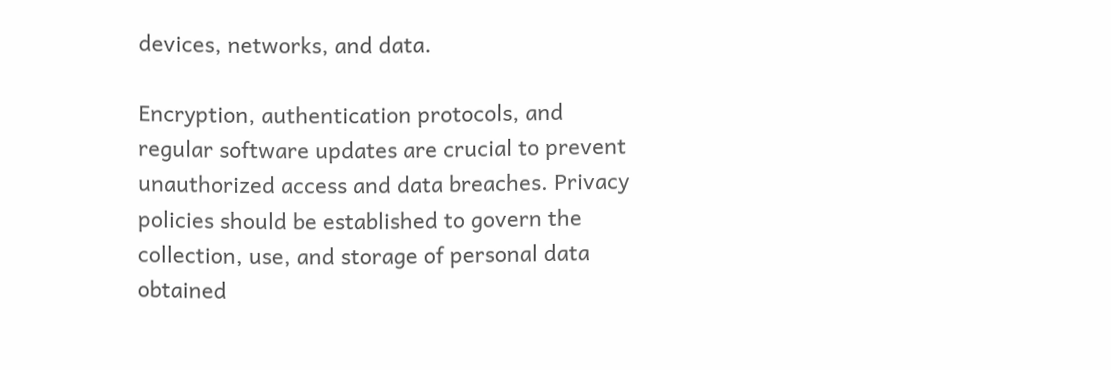devices, networks, and data.

Encryption, authentication protocols, and regular software updates are crucial to prevent unauthorized access and data breaches. Privacy policies should be established to govern the collection, use, and storage of personal data obtained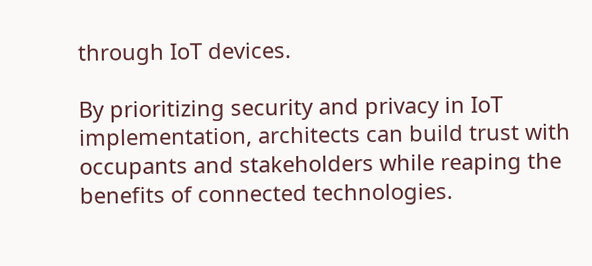through IoT devices.

By prioritizing security and privacy in IoT implementation, architects can build trust with occupants and stakeholders while reaping the benefits of connected technologies.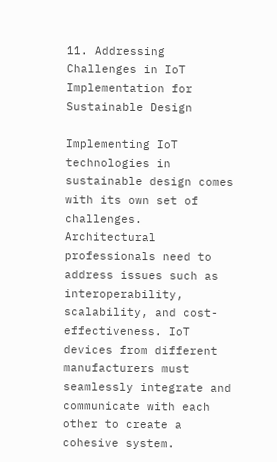11. Addressing Challenges in IoT Implementation for Sustainable Design

Implementing IoT technologies in sustainable design comes with its own set of challenges. Architectural professionals need to address issues such as interoperability, scalability, and cost-effectiveness. IoT devices from different manufacturers must seamlessly integrate and communicate with each other to create a cohesive system.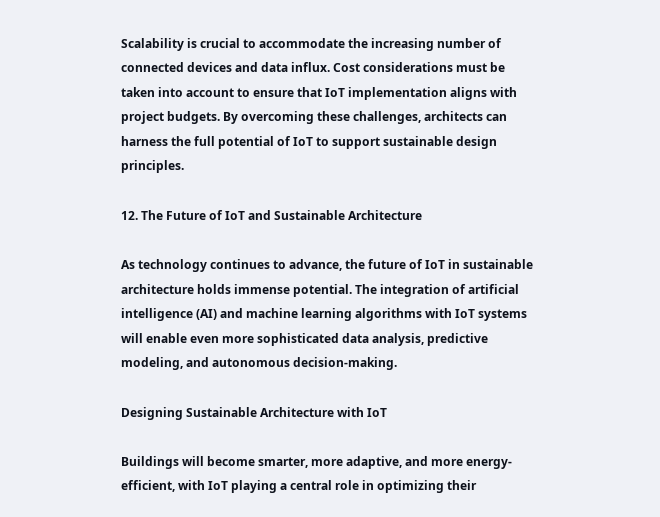Scalability is crucial to accommodate the increasing number of connected devices and data influx. Cost considerations must be taken into account to ensure that IoT implementation aligns with project budgets. By overcoming these challenges, architects can harness the full potential of IoT to support sustainable design principles.

12. The Future of IoT and Sustainable Architecture

As technology continues to advance, the future of IoT in sustainable architecture holds immense potential. The integration of artificial intelligence (AI) and machine learning algorithms with IoT systems will enable even more sophisticated data analysis, predictive modeling, and autonomous decision-making.

Designing Sustainable Architecture with IoT

Buildings will become smarter, more adaptive, and more energy-efficient, with IoT playing a central role in optimizing their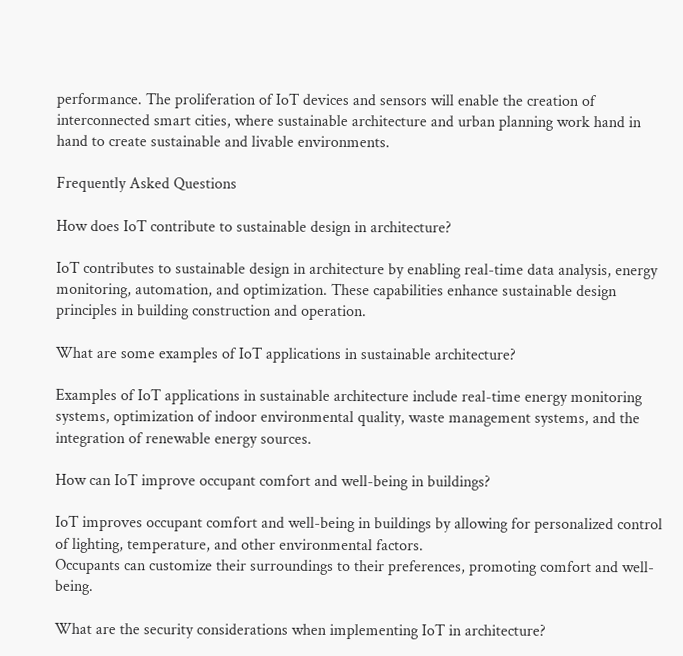performance. The proliferation of IoT devices and sensors will enable the creation of interconnected smart cities, where sustainable architecture and urban planning work hand in hand to create sustainable and livable environments.

Frequently Asked Questions

How does IoT contribute to sustainable design in architecture?

IoT contributes to sustainable design in architecture by enabling real-time data analysis, energy monitoring, automation, and optimization. These capabilities enhance sustainable design principles in building construction and operation.

What are some examples of IoT applications in sustainable architecture?

Examples of IoT applications in sustainable architecture include real-time energy monitoring systems, optimization of indoor environmental quality, waste management systems, and the integration of renewable energy sources.

How can IoT improve occupant comfort and well-being in buildings?

IoT improves occupant comfort and well-being in buildings by allowing for personalized control of lighting, temperature, and other environmental factors.
Occupants can customize their surroundings to their preferences, promoting comfort and well-being.

What are the security considerations when implementing IoT in architecture?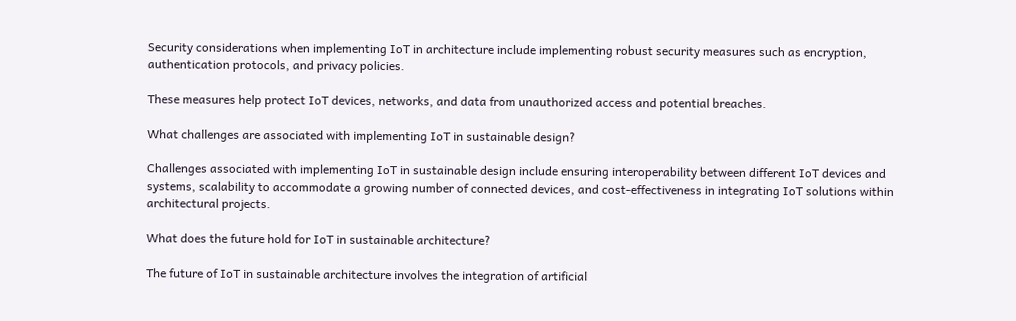Security considerations when implementing IoT in architecture include implementing robust security measures such as encryption, authentication protocols, and privacy policies.

These measures help protect IoT devices, networks, and data from unauthorized access and potential breaches.

What challenges are associated with implementing IoT in sustainable design?

Challenges associated with implementing IoT in sustainable design include ensuring interoperability between different IoT devices and systems, scalability to accommodate a growing number of connected devices, and cost-effectiveness in integrating IoT solutions within architectural projects.

What does the future hold for IoT in sustainable architecture?

The future of IoT in sustainable architecture involves the integration of artificial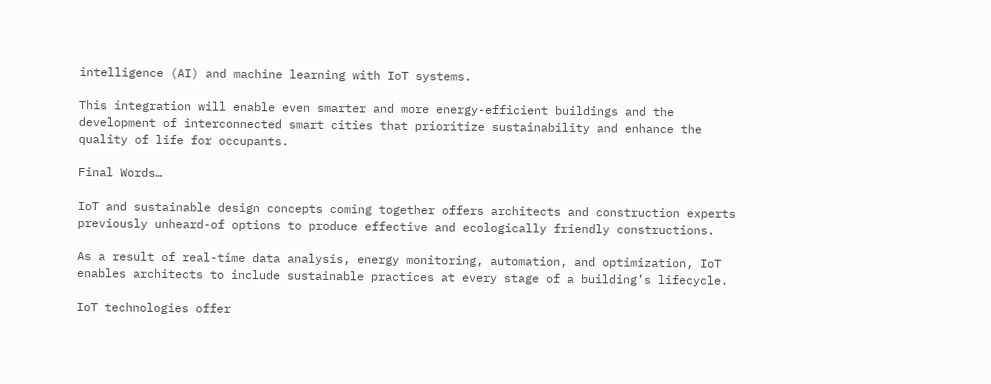intelligence (AI) and machine learning with IoT systems.

This integration will enable even smarter and more energy-efficient buildings and the development of interconnected smart cities that prioritize sustainability and enhance the quality of life for occupants.

Final Words…

IoT and sustainable design concepts coming together offers architects and construction experts previously unheard-of options to produce effective and ecologically friendly constructions.

As a result of real-time data analysis, energy monitoring, automation, and optimization, IoT enables architects to include sustainable practices at every stage of a building’s lifecycle.

IoT technologies offer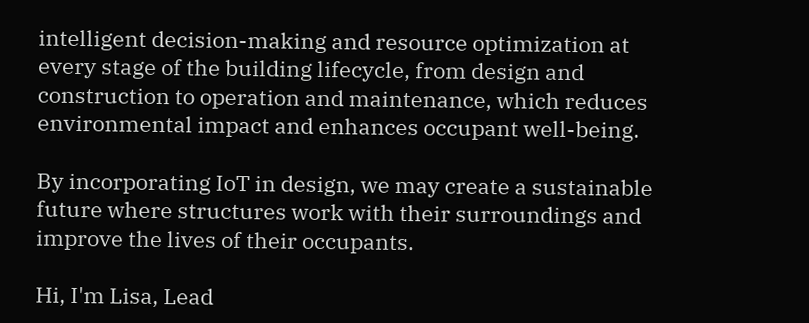intelligent decision-making and resource optimization at every stage of the building lifecycle, from design and construction to operation and maintenance, which reduces environmental impact and enhances occupant well-being.

By incorporating IoT in design, we may create a sustainable future where structures work with their surroundings and improve the lives of their occupants.

Hi, I'm Lisa, Lead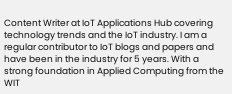Content Writer at IoT Applications Hub covering technology trends and the IoT industry. I am a regular contributor to IoT blogs and papers and have been in the industry for 5 years. With a strong foundation in Applied Computing from the WIT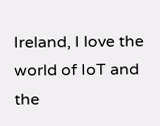Ireland, I love the world of IoT and the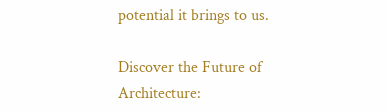potential it brings to us.

Discover the Future of Architecture: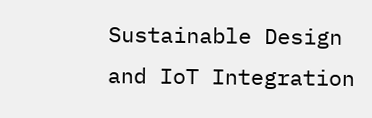Sustainable Design and IoT Integration